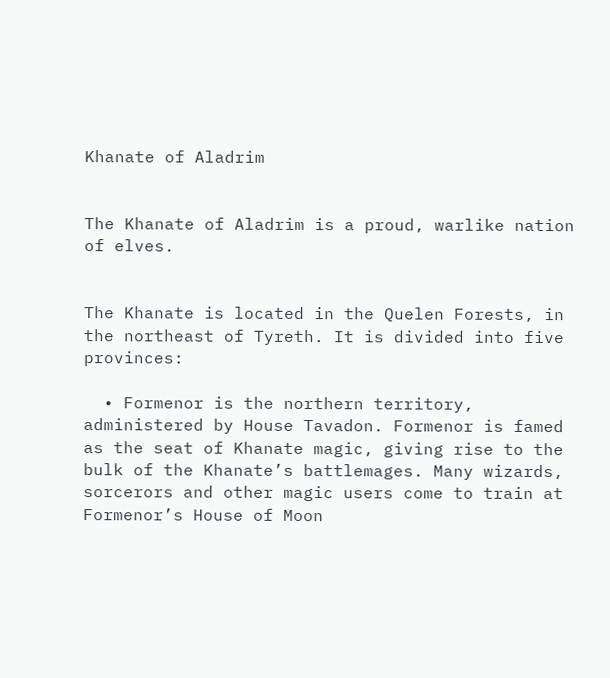Khanate of Aladrim


The Khanate of Aladrim is a proud, warlike nation of elves.


The Khanate is located in the Quelen Forests, in the northeast of Tyreth. It is divided into five provinces:

  • Formenor is the northern territory, administered by House Tavadon. Formenor is famed as the seat of Khanate magic, giving rise to the bulk of the Khanate’s battlemages. Many wizards, sorcerors and other magic users come to train at Formenor’s House of Moon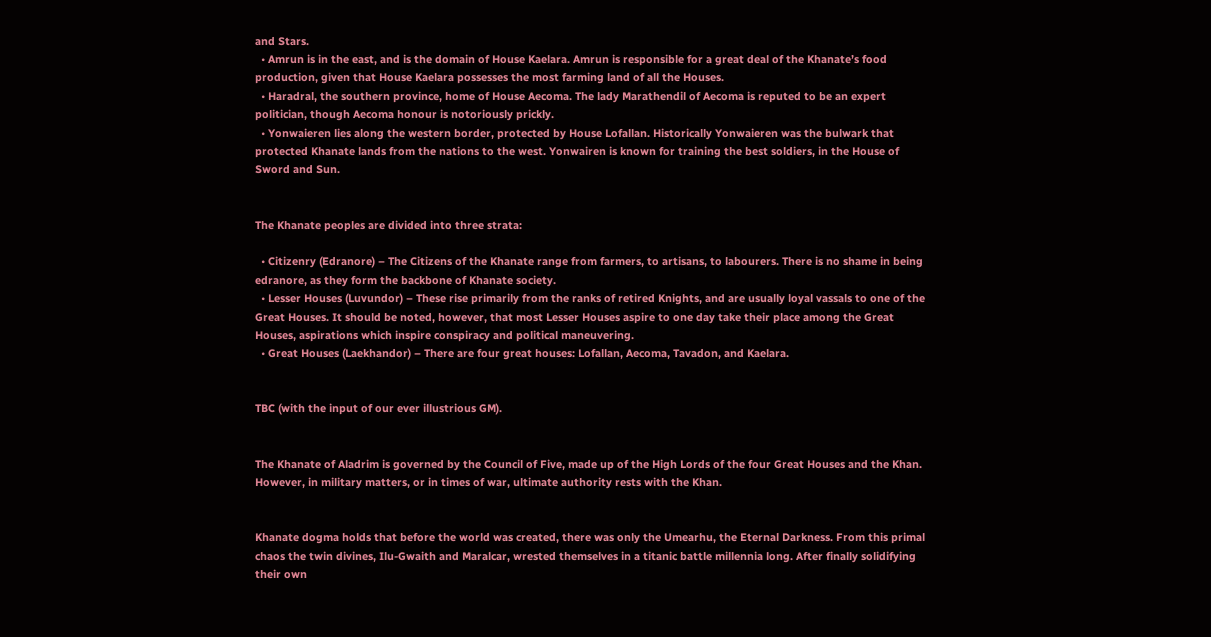and Stars.
  • Amrun is in the east, and is the domain of House Kaelara. Amrun is responsible for a great deal of the Khanate’s food production, given that House Kaelara possesses the most farming land of all the Houses.
  • Haradral, the southern province, home of House Aecoma. The lady Marathendil of Aecoma is reputed to be an expert politician, though Aecoma honour is notoriously prickly.
  • Yonwaieren lies along the western border, protected by House Lofallan. Historically Yonwaieren was the bulwark that protected Khanate lands from the nations to the west. Yonwairen is known for training the best soldiers, in the House of Sword and Sun.


The Khanate peoples are divided into three strata:

  • Citizenry (Edranore) – The Citizens of the Khanate range from farmers, to artisans, to labourers. There is no shame in being edranore, as they form the backbone of Khanate society.
  • Lesser Houses (Luvundor) – These rise primarily from the ranks of retired Knights, and are usually loyal vassals to one of the Great Houses. It should be noted, however, that most Lesser Houses aspire to one day take their place among the Great Houses, aspirations which inspire conspiracy and political maneuvering.
  • Great Houses (Laekhandor) – There are four great houses: Lofallan, Aecoma, Tavadon, and Kaelara.


TBC (with the input of our ever illustrious GM).


The Khanate of Aladrim is governed by the Council of Five, made up of the High Lords of the four Great Houses and the Khan. However, in military matters, or in times of war, ultimate authority rests with the Khan.


Khanate dogma holds that before the world was created, there was only the Umearhu, the Eternal Darkness. From this primal chaos the twin divines, Ilu-Gwaith and Maralcar, wrested themselves in a titanic battle millennia long. After finally solidifying their own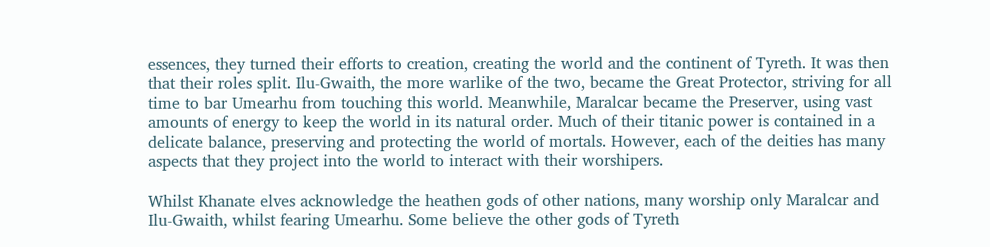essences, they turned their efforts to creation, creating the world and the continent of Tyreth. It was then that their roles split. Ilu-Gwaith, the more warlike of the two, became the Great Protector, striving for all time to bar Umearhu from touching this world. Meanwhile, Maralcar became the Preserver, using vast amounts of energy to keep the world in its natural order. Much of their titanic power is contained in a delicate balance, preserving and protecting the world of mortals. However, each of the deities has many aspects that they project into the world to interact with their worshipers.

Whilst Khanate elves acknowledge the heathen gods of other nations, many worship only Maralcar and Ilu-Gwaith, whilst fearing Umearhu. Some believe the other gods of Tyreth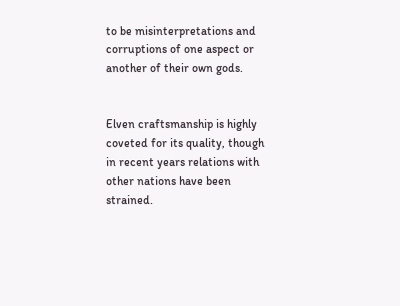to be misinterpretations and corruptions of one aspect or another of their own gods.


Elven craftsmanship is highly coveted for its quality, though in recent years relations with other nations have been strained.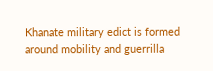Khanate military edict is formed around mobility and guerrilla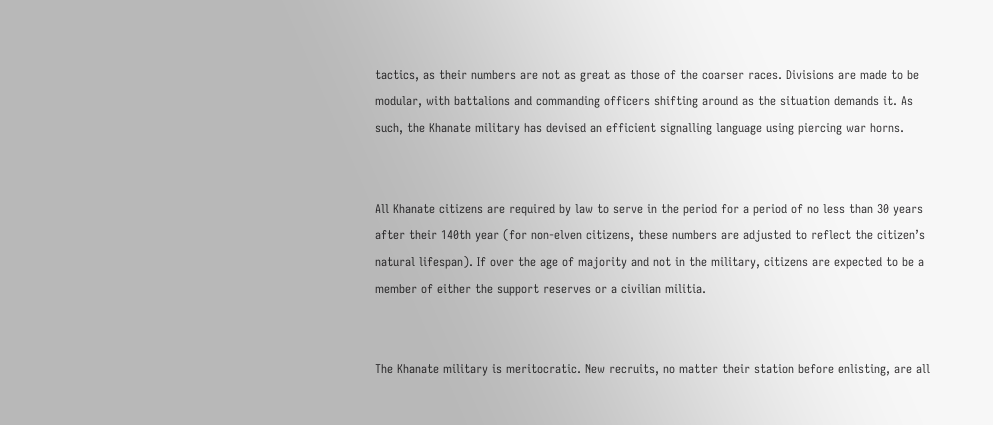tactics, as their numbers are not as great as those of the coarser races. Divisions are made to be modular, with battalions and commanding officers shifting around as the situation demands it. As such, the Khanate military has devised an efficient signalling language using piercing war horns.


All Khanate citizens are required by law to serve in the period for a period of no less than 30 years after their 140th year (for non-elven citizens, these numbers are adjusted to reflect the citizen’s natural lifespan). If over the age of majority and not in the military, citizens are expected to be a member of either the support reserves or a civilian militia.


The Khanate military is meritocratic. New recruits, no matter their station before enlisting, are all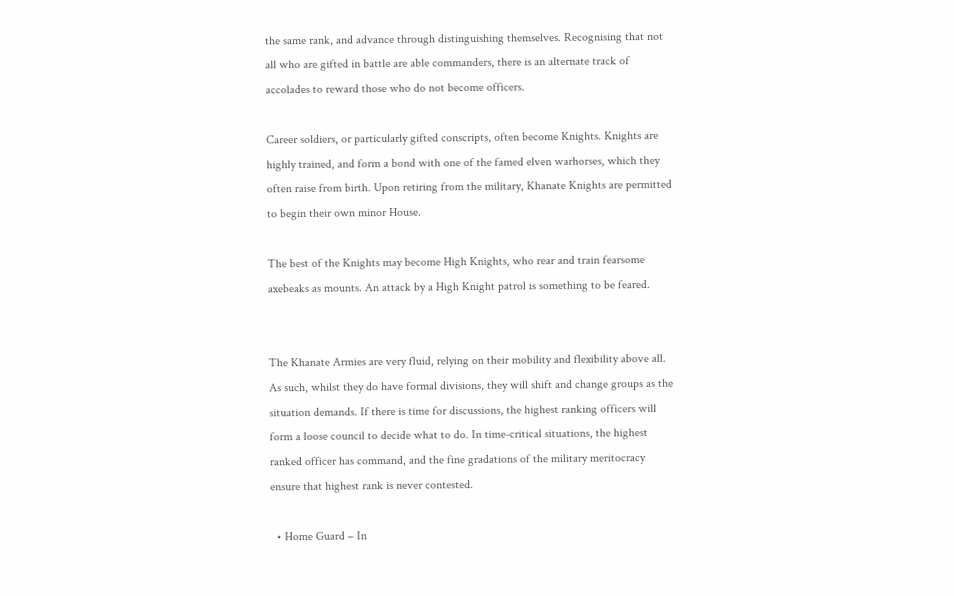the same rank, and advance through distinguishing themselves. Recognising that not all who are gifted in battle are able commanders, there is an alternate track of accolades to reward those who do not become officers.

Career soldiers, or particularly gifted conscripts, often become Knights. Knights are highly trained, and form a bond with one of the famed elven warhorses, which they often raise from birth. Upon retiring from the military, Khanate Knights are permitted to begin their own minor House.

The best of the Knights may become High Knights, who rear and train fearsome axebeaks as mounts. An attack by a High Knight patrol is something to be feared.


The Khanate Armies are very fluid, relying on their mobility and flexibility above all. As such, whilst they do have formal divisions, they will shift and change groups as the situation demands. If there is time for discussions, the highest ranking officers will form a loose council to decide what to do. In time-critical situations, the highest ranked officer has command, and the fine gradations of the military meritocracy ensure that highest rank is never contested.

  • Home Guard – In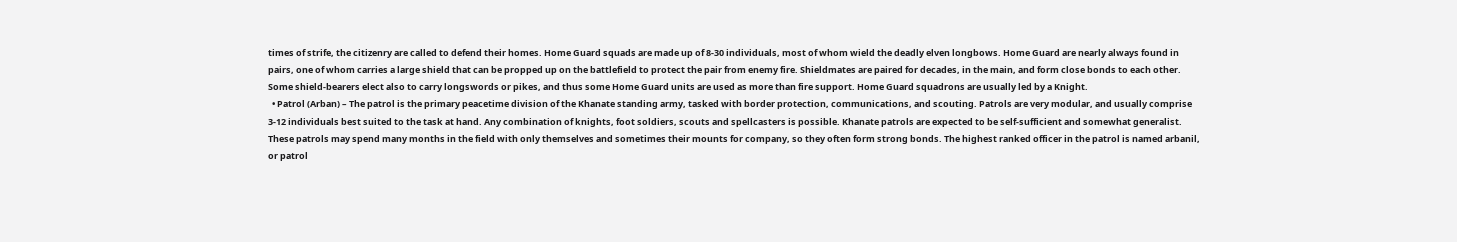times of strife, the citizenry are called to defend their homes. Home Guard squads are made up of 8-30 individuals, most of whom wield the deadly elven longbows. Home Guard are nearly always found in pairs, one of whom carries a large shield that can be propped up on the battlefield to protect the pair from enemy fire. Shieldmates are paired for decades, in the main, and form close bonds to each other. Some shield-bearers elect also to carry longswords or pikes, and thus some Home Guard units are used as more than fire support. Home Guard squadrons are usually led by a Knight.
  • Patrol (Arban) – The patrol is the primary peacetime division of the Khanate standing army, tasked with border protection, communications, and scouting. Patrols are very modular, and usually comprise 3-12 individuals best suited to the task at hand. Any combination of knights, foot soldiers, scouts and spellcasters is possible. Khanate patrols are expected to be self-sufficient and somewhat generalist. These patrols may spend many months in the field with only themselves and sometimes their mounts for company, so they often form strong bonds. The highest ranked officer in the patrol is named arbanil, or patrol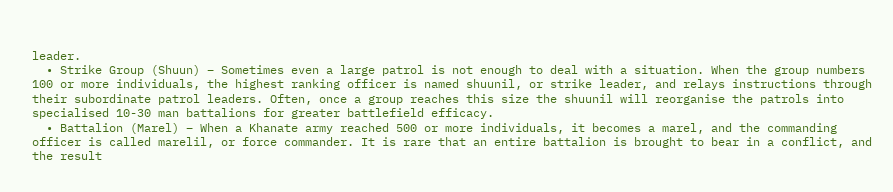leader.
  • Strike Group (Shuun) – Sometimes even a large patrol is not enough to deal with a situation. When the group numbers 100 or more individuals, the highest ranking officer is named shuunil, or strike leader, and relays instructions through their subordinate patrol leaders. Often, once a group reaches this size the shuunil will reorganise the patrols into specialised 10-30 man battalions for greater battlefield efficacy.
  • Battalion (Marel) – When a Khanate army reached 500 or more individuals, it becomes a marel, and the commanding officer is called marelil, or force commander. It is rare that an entire battalion is brought to bear in a conflict, and the result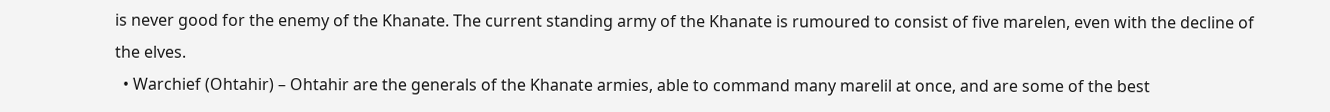is never good for the enemy of the Khanate. The current standing army of the Khanate is rumoured to consist of five marelen, even with the decline of the elves.
  • Warchief (Ohtahir) – Ohtahir are the generals of the Khanate armies, able to command many marelil at once, and are some of the best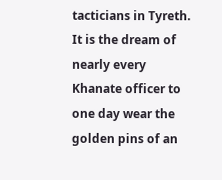tacticians in Tyreth. It is the dream of nearly every Khanate officer to one day wear the golden pins of an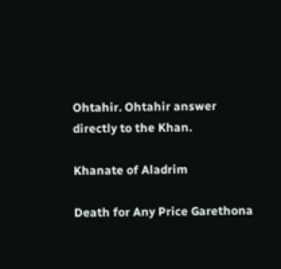Ohtahir. Ohtahir answer directly to the Khan.

Khanate of Aladrim

Death for Any Price Garethona